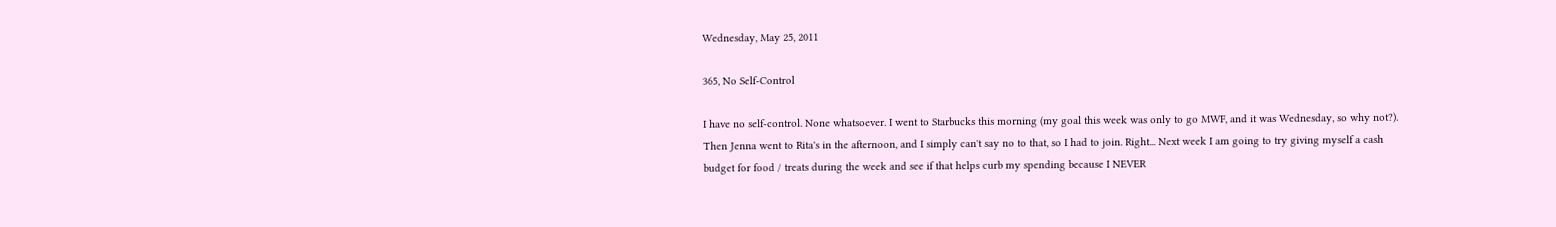Wednesday, May 25, 2011

365, No Self-Control

I have no self-control. None whatsoever. I went to Starbucks this morning (my goal this week was only to go MWF, and it was Wednesday, so why not?). Then Jenna went to Rita's in the afternoon, and I simply can't say no to that, so I had to join. Right... Next week I am going to try giving myself a cash budget for food / treats during the week and see if that helps curb my spending because I NEVER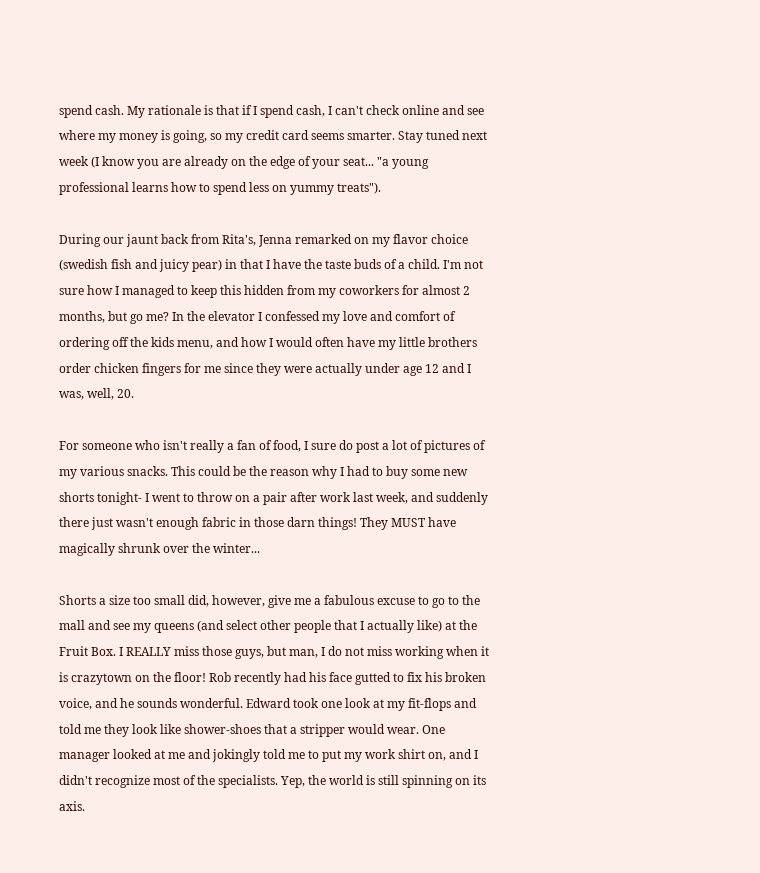spend cash. My rationale is that if I spend cash, I can't check online and see where my money is going, so my credit card seems smarter. Stay tuned next week (I know you are already on the edge of your seat... "a young professional learns how to spend less on yummy treats").

During our jaunt back from Rita's, Jenna remarked on my flavor choice (swedish fish and juicy pear) in that I have the taste buds of a child. I'm not sure how I managed to keep this hidden from my coworkers for almost 2 months, but go me? In the elevator I confessed my love and comfort of ordering off the kids menu, and how I would often have my little brothers order chicken fingers for me since they were actually under age 12 and I was, well, 20.

For someone who isn't really a fan of food, I sure do post a lot of pictures of my various snacks. This could be the reason why I had to buy some new shorts tonight- I went to throw on a pair after work last week, and suddenly there just wasn't enough fabric in those darn things! They MUST have magically shrunk over the winter...

Shorts a size too small did, however, give me a fabulous excuse to go to the mall and see my queens (and select other people that I actually like) at the Fruit Box. I REALLY miss those guys, but man, I do not miss working when it is crazytown on the floor! Rob recently had his face gutted to fix his broken voice, and he sounds wonderful. Edward took one look at my fit-flops and told me they look like shower-shoes that a stripper would wear. One manager looked at me and jokingly told me to put my work shirt on, and I didn't recognize most of the specialists. Yep, the world is still spinning on its axis.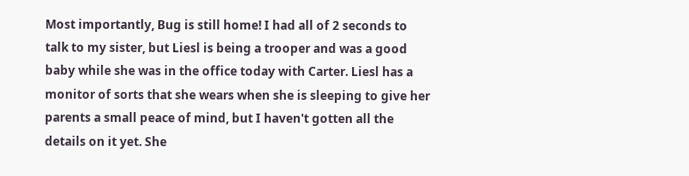Most importantly, Bug is still home! I had all of 2 seconds to talk to my sister, but Liesl is being a trooper and was a good baby while she was in the office today with Carter. Liesl has a monitor of sorts that she wears when she is sleeping to give her parents a small peace of mind, but I haven't gotten all the details on it yet. She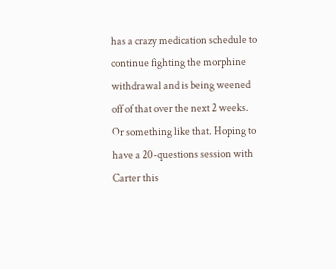has a crazy medication schedule to continue fighting the morphine withdrawal and is being weened off of that over the next 2 weeks. Or something like that. Hoping to have a 20-questions session with Carter this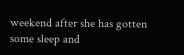weekend after she has gotten some sleep and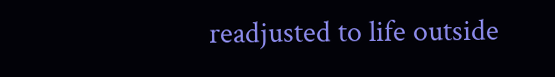readjusted to life outside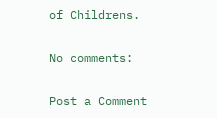of Childrens.

No comments:

Post a Comment